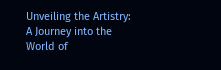Unveiling the Artistry: A Journey into the World of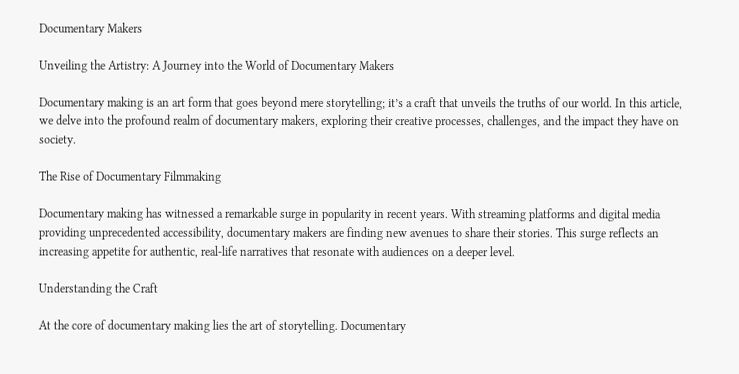Documentary Makers

Unveiling the Artistry: A Journey into the World of Documentary Makers

Documentary making is an art form that goes beyond mere storytelling; it’s a craft that unveils the truths of our world. In this article, we delve into the profound realm of documentary makers, exploring their creative processes, challenges, and the impact they have on society.

The Rise of Documentary Filmmaking

Documentary making has witnessed a remarkable surge in popularity in recent years. With streaming platforms and digital media providing unprecedented accessibility, documentary makers are finding new avenues to share their stories. This surge reflects an increasing appetite for authentic, real-life narratives that resonate with audiences on a deeper level.

Understanding the Craft

At the core of documentary making lies the art of storytelling. Documentary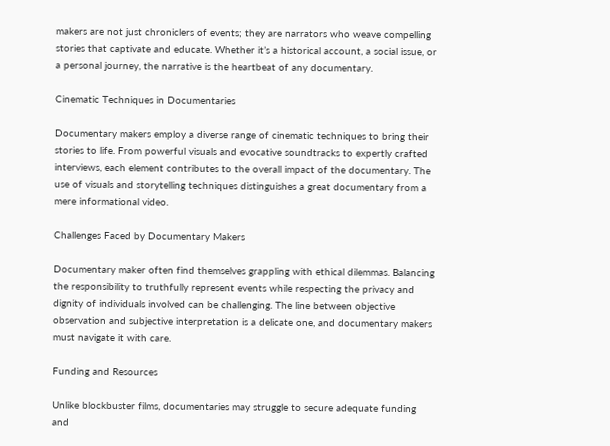makers are not just chroniclers of events; they are narrators who weave compelling stories that captivate and educate. Whether it’s a historical account, a social issue, or a personal journey, the narrative is the heartbeat of any documentary.

Cinematic Techniques in Documentaries

Documentary makers employ a diverse range of cinematic techniques to bring their stories to life. From powerful visuals and evocative soundtracks to expertly crafted interviews, each element contributes to the overall impact of the documentary. The use of visuals and storytelling techniques distinguishes a great documentary from a mere informational video.

Challenges Faced by Documentary Makers

Documentary maker often find themselves grappling with ethical dilemmas. Balancing the responsibility to truthfully represent events while respecting the privacy and dignity of individuals involved can be challenging. The line between objective observation and subjective interpretation is a delicate one, and documentary makers must navigate it with care.

Funding and Resources

Unlike blockbuster films, documentaries may struggle to secure adequate funding and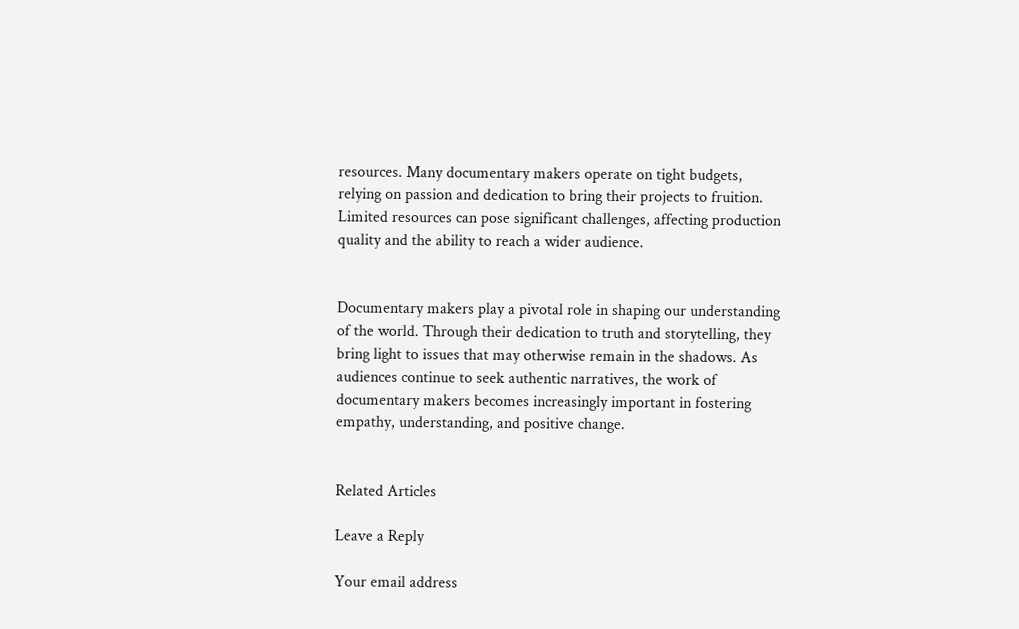resources. Many documentary makers operate on tight budgets, relying on passion and dedication to bring their projects to fruition. Limited resources can pose significant challenges, affecting production quality and the ability to reach a wider audience.


Documentary makers play a pivotal role in shaping our understanding of the world. Through their dedication to truth and storytelling, they bring light to issues that may otherwise remain in the shadows. As audiences continue to seek authentic narratives, the work of documentary makers becomes increasingly important in fostering empathy, understanding, and positive change.


Related Articles

Leave a Reply

Your email address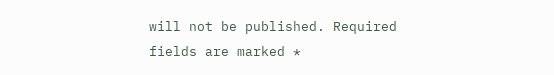will not be published. Required fields are marked *